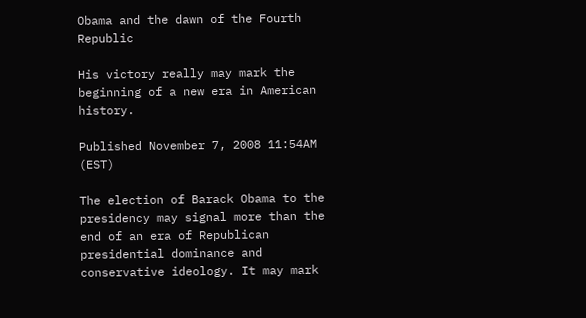Obama and the dawn of the Fourth Republic

His victory really may mark the beginning of a new era in American history.

Published November 7, 2008 11:54AM (EST)

The election of Barack Obama to the presidency may signal more than the end of an era of Republican presidential dominance and conservative ideology. It may mark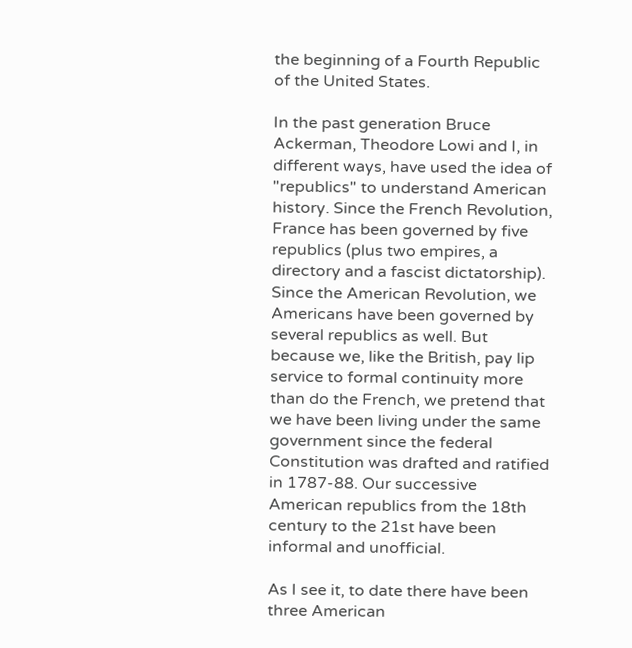the beginning of a Fourth Republic of the United States.

In the past generation Bruce Ackerman, Theodore Lowi and I, in different ways, have used the idea of "republics" to understand American history. Since the French Revolution, France has been governed by five republics (plus two empires, a directory and a fascist dictatorship). Since the American Revolution, we Americans have been governed by several republics as well. But because we, like the British, pay lip service to formal continuity more than do the French, we pretend that we have been living under the same government since the federal Constitution was drafted and ratified in 1787-88. Our successive American republics from the 18th century to the 21st have been informal and unofficial.

As I see it, to date there have been three American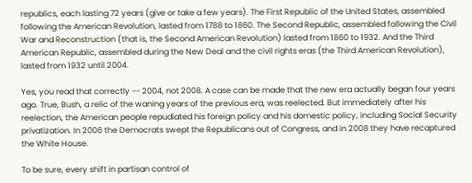republics, each lasting 72 years (give or take a few years). The First Republic of the United States, assembled following the American Revolution, lasted from 1788 to 1860. The Second Republic, assembled following the Civil War and Reconstruction (that is, the Second American Revolution) lasted from 1860 to 1932. And the Third American Republic, assembled during the New Deal and the civil rights eras (the Third American Revolution), lasted from 1932 until 2004.

Yes, you read that correctly -- 2004, not 2008. A case can be made that the new era actually began four years ago. True, Bush, a relic of the waning years of the previous era, was reelected. But immediately after his reelection, the American people repudiated his foreign policy and his domestic policy, including Social Security privatization. In 2006 the Democrats swept the Republicans out of Congress, and in 2008 they have recaptured the White House.

To be sure, every shift in partisan control of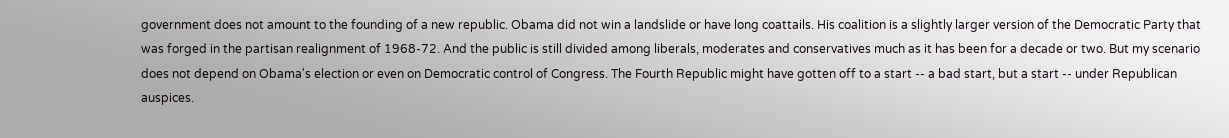government does not amount to the founding of a new republic. Obama did not win a landslide or have long coattails. His coalition is a slightly larger version of the Democratic Party that was forged in the partisan realignment of 1968-72. And the public is still divided among liberals, moderates and conservatives much as it has been for a decade or two. But my scenario does not depend on Obama's election or even on Democratic control of Congress. The Fourth Republic might have gotten off to a start -- a bad start, but a start -- under Republican auspices.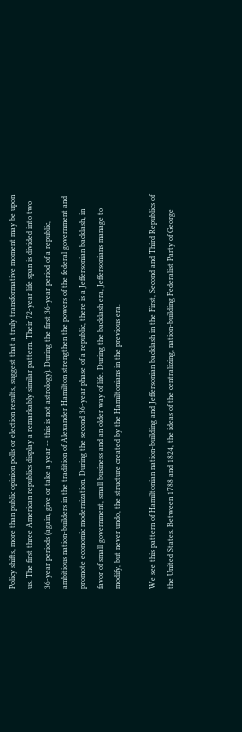Policy shifts, more than public opinion polls or election results, suggest that a truly transformative moment may be upon us. The first three American republics display a remarkably similar pattern. Their 72-year life span is divided into two 36-year periods (again, give or take a year -- this is not astrology). During the first 36-year period of a republic, ambitious nation-builders in the tradition of Alexander Hamilton strengthen the powers of the federal government and promote economic modernization. During the second 36-year phase of a republic, there is a Jeffersonian backlash, in favor of small government, small business and an older way of life. During the backlash era, Jeffersonians manage to modify, but never undo, the structure created by the Hamiltonians in the previous era.

We see this pattern of Hamiltonian nation-building and Jeffersonian backlash in the First, Second and Third Republics of the United States. Between 1788 and 1824, the ideas of the centralizing, nation-building Federalist Party of George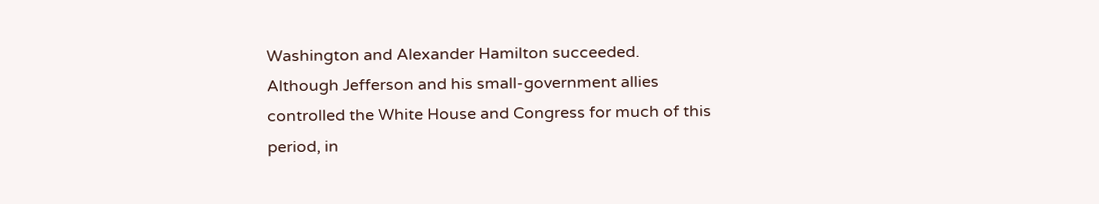Washington and Alexander Hamilton succeeded. Although Jefferson and his small-government allies controlled the White House and Congress for much of this period, in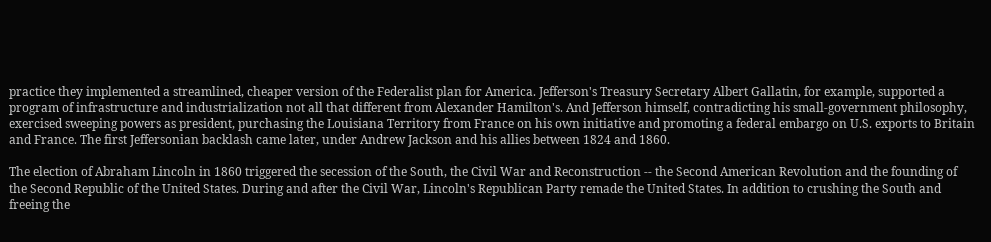practice they implemented a streamlined, cheaper version of the Federalist plan for America. Jefferson's Treasury Secretary Albert Gallatin, for example, supported a program of infrastructure and industrialization not all that different from Alexander Hamilton's. And Jefferson himself, contradicting his small-government philosophy, exercised sweeping powers as president, purchasing the Louisiana Territory from France on his own initiative and promoting a federal embargo on U.S. exports to Britain and France. The first Jeffersonian backlash came later, under Andrew Jackson and his allies between 1824 and 1860.

The election of Abraham Lincoln in 1860 triggered the secession of the South, the Civil War and Reconstruction -- the Second American Revolution and the founding of the Second Republic of the United States. During and after the Civil War, Lincoln's Republican Party remade the United States. In addition to crushing the South and freeing the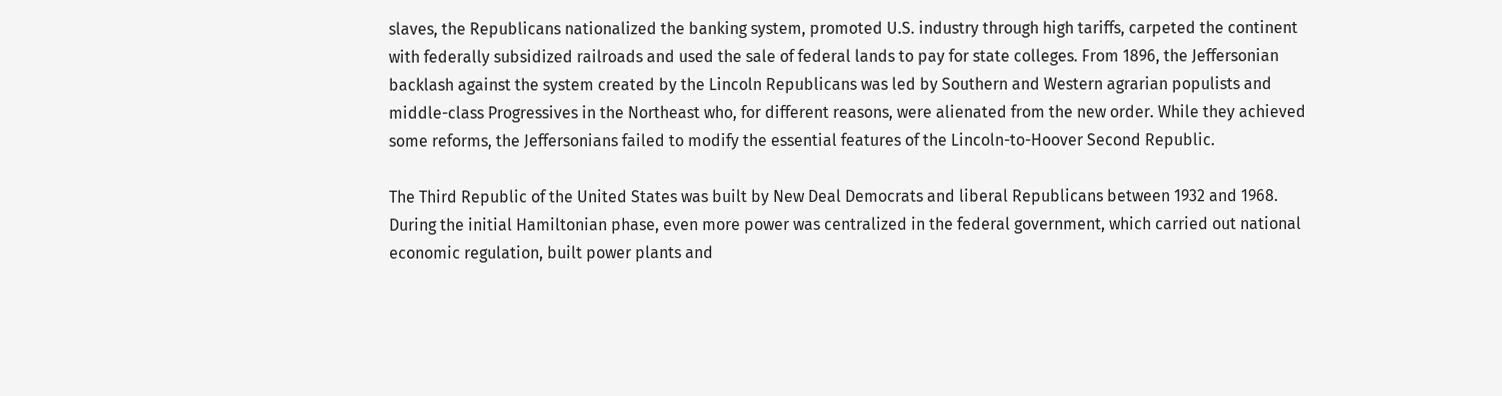slaves, the Republicans nationalized the banking system, promoted U.S. industry through high tariffs, carpeted the continent with federally subsidized railroads and used the sale of federal lands to pay for state colleges. From 1896, the Jeffersonian backlash against the system created by the Lincoln Republicans was led by Southern and Western agrarian populists and middle-class Progressives in the Northeast who, for different reasons, were alienated from the new order. While they achieved some reforms, the Jeffersonians failed to modify the essential features of the Lincoln-to-Hoover Second Republic.

The Third Republic of the United States was built by New Deal Democrats and liberal Republicans between 1932 and 1968. During the initial Hamiltonian phase, even more power was centralized in the federal government, which carried out national economic regulation, built power plants and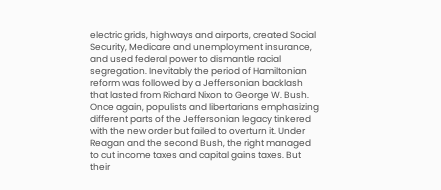electric grids, highways and airports, created Social Security, Medicare and unemployment insurance, and used federal power to dismantle racial segregation. Inevitably the period of Hamiltonian reform was followed by a Jeffersonian backlash that lasted from Richard Nixon to George W. Bush. Once again, populists and libertarians emphasizing different parts of the Jeffersonian legacy tinkered with the new order but failed to overturn it. Under Reagan and the second Bush, the right managed to cut income taxes and capital gains taxes. But their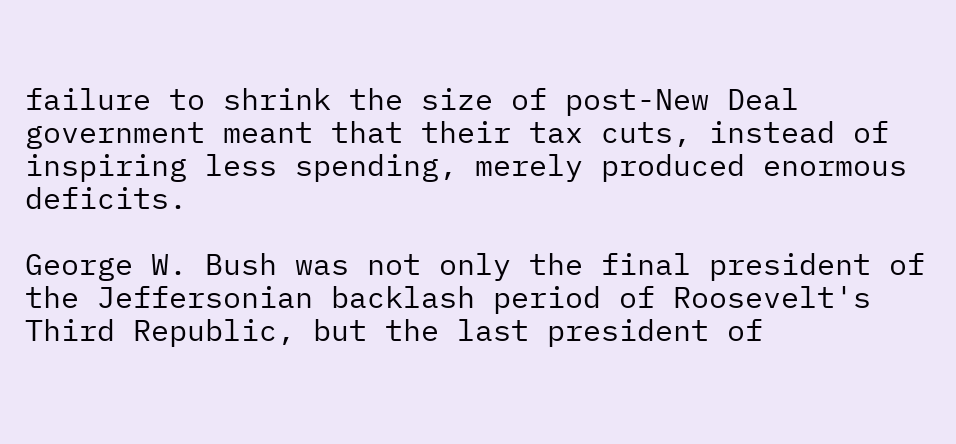failure to shrink the size of post-New Deal government meant that their tax cuts, instead of inspiring less spending, merely produced enormous deficits.

George W. Bush was not only the final president of the Jeffersonian backlash period of Roosevelt's Third Republic, but the last president of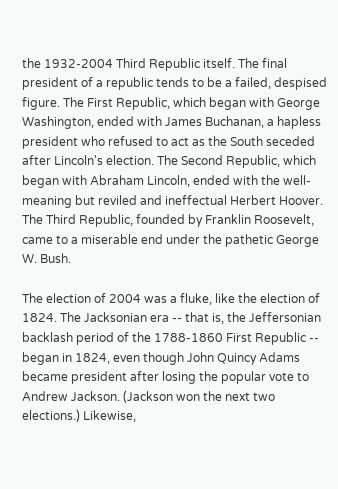the 1932-2004 Third Republic itself. The final president of a republic tends to be a failed, despised figure. The First Republic, which began with George Washington, ended with James Buchanan, a hapless president who refused to act as the South seceded after Lincoln's election. The Second Republic, which began with Abraham Lincoln, ended with the well-meaning but reviled and ineffectual Herbert Hoover. The Third Republic, founded by Franklin Roosevelt, came to a miserable end under the pathetic George W. Bush.

The election of 2004 was a fluke, like the election of 1824. The Jacksonian era -- that is, the Jeffersonian backlash period of the 1788-1860 First Republic -- began in 1824, even though John Quincy Adams became president after losing the popular vote to Andrew Jackson. (Jackson won the next two elections.) Likewise,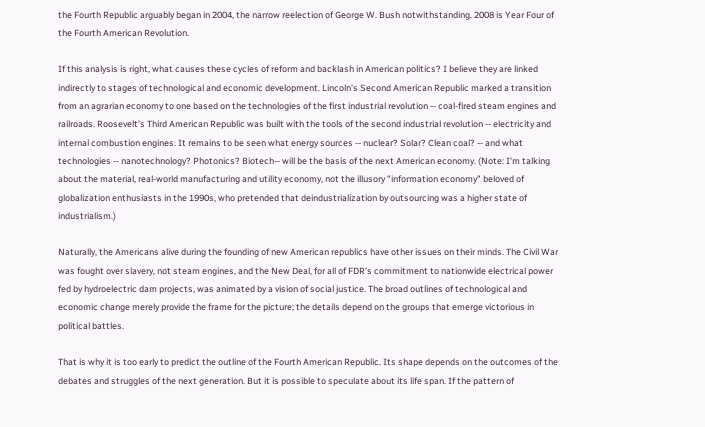the Fourth Republic arguably began in 2004, the narrow reelection of George W. Bush notwithstanding. 2008 is Year Four of the Fourth American Revolution.

If this analysis is right, what causes these cycles of reform and backlash in American politics? I believe they are linked indirectly to stages of technological and economic development. Lincoln's Second American Republic marked a transition from an agrarian economy to one based on the technologies of the first industrial revolution -- coal-fired steam engines and railroads. Roosevelt's Third American Republic was built with the tools of the second industrial revolution -- electricity and internal combustion engines. It remains to be seen what energy sources -- nuclear? Solar? Clean coal? -- and what technologies -- nanotechnology? Photonics? Biotech-- will be the basis of the next American economy. (Note: I'm talking about the material, real-world manufacturing and utility economy, not the illusory "information economy" beloved of globalization enthusiasts in the 1990s, who pretended that deindustrialization by outsourcing was a higher state of industrialism.)

Naturally, the Americans alive during the founding of new American republics have other issues on their minds. The Civil War was fought over slavery, not steam engines, and the New Deal, for all of FDR's commitment to nationwide electrical power fed by hydroelectric dam projects, was animated by a vision of social justice. The broad outlines of technological and economic change merely provide the frame for the picture; the details depend on the groups that emerge victorious in political battles.

That is why it is too early to predict the outline of the Fourth American Republic. Its shape depends on the outcomes of the debates and struggles of the next generation. But it is possible to speculate about its life span. If the pattern of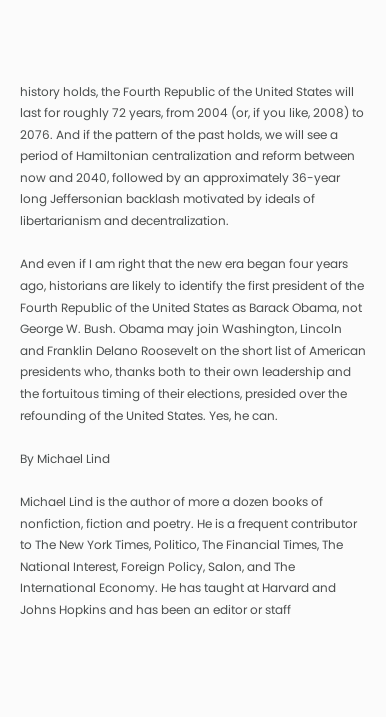history holds, the Fourth Republic of the United States will last for roughly 72 years, from 2004 (or, if you like, 2008) to 2076. And if the pattern of the past holds, we will see a period of Hamiltonian centralization and reform between now and 2040, followed by an approximately 36-year long Jeffersonian backlash motivated by ideals of libertarianism and decentralization.

And even if I am right that the new era began four years ago, historians are likely to identify the first president of the Fourth Republic of the United States as Barack Obama, not George W. Bush. Obama may join Washington, Lincoln and Franklin Delano Roosevelt on the short list of American presidents who, thanks both to their own leadership and the fortuitous timing of their elections, presided over the refounding of the United States. Yes, he can.

By Michael Lind

Michael Lind is the author of more a dozen books of nonfiction, fiction and poetry. He is a frequent contributor to The New York Times, Politico, The Financial Times, The National Interest, Foreign Policy, Salon, and The International Economy. He has taught at Harvard and Johns Hopkins and has been an editor or staff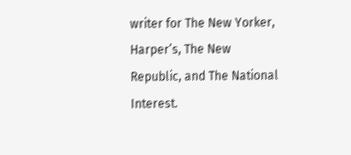writer for The New Yorker, Harper’s, The New Republic, and The National Interest.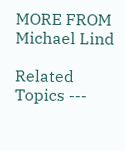MORE FROM Michael Lind

Related Topics ---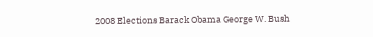2008 Elections Barack Obama George W. Bush